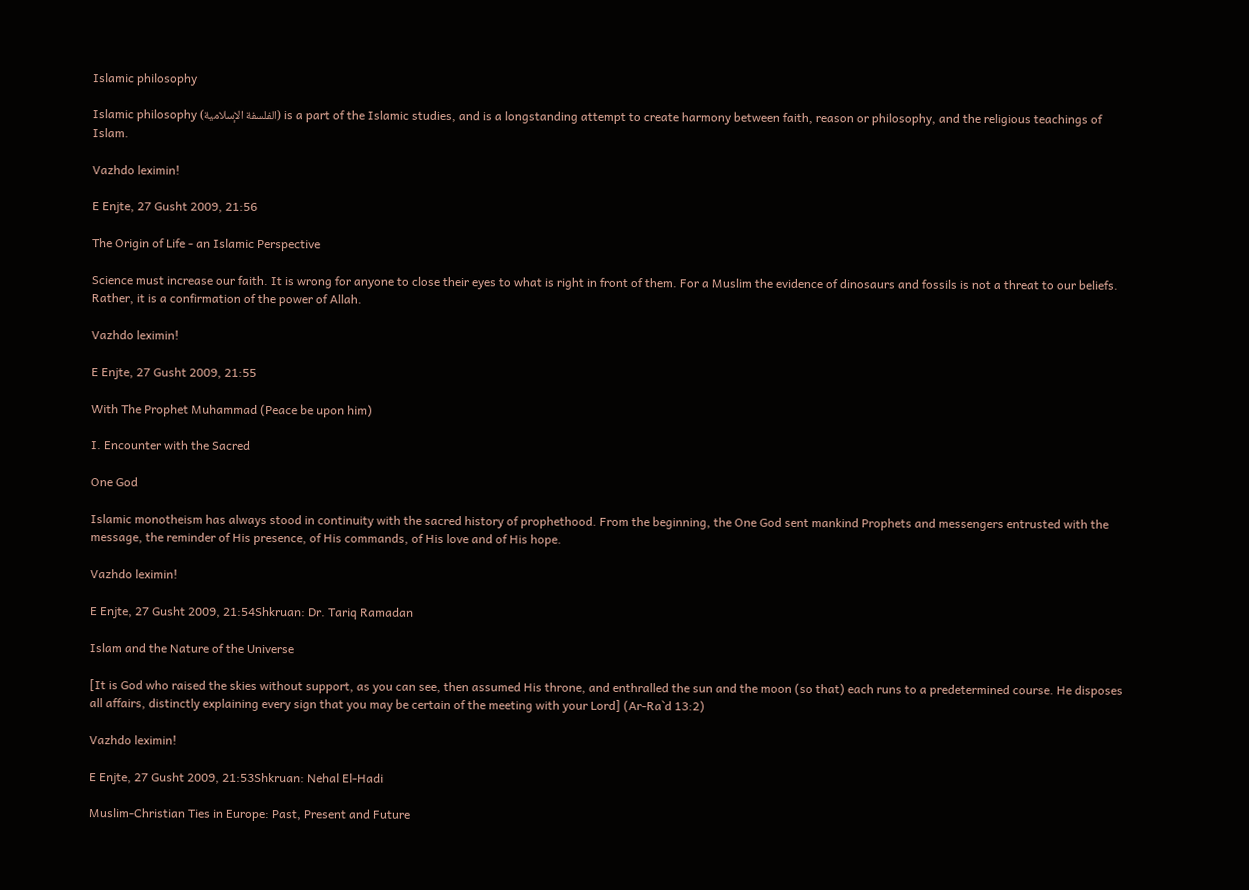Islamic philosophy

Islamic philosophy (الفلسفة الإسلامية) is a part of the Islamic studies, and is a longstanding attempt to create harmony between faith, reason or philosophy, and the religious teachings of Islam.

Vazhdo leximin!

E Enjte, 27 Gusht 2009, 21:56

The Origin of Life - an Islamic Perspective

Science must increase our faith. It is wrong for anyone to close their eyes to what is right in front of them. For a Muslim the evidence of dinosaurs and fossils is not a threat to our beliefs. Rather, it is a confirmation of the power of Allah.

Vazhdo leximin!

E Enjte, 27 Gusht 2009, 21:55

With The Prophet Muhammad (Peace be upon him)

I. Encounter with the Sacred

One God

Islamic monotheism has always stood in continuity with the sacred history of prophethood. From the beginning, the One God sent mankind Prophets and messengers entrusted with the message, the reminder of His presence, of His commands, of His love and of His hope.

Vazhdo leximin!

E Enjte, 27 Gusht 2009, 21:54Shkruan: Dr. Tariq Ramadan

Islam and the Nature of the Universe

[It is God who raised the skies without support, as you can see, then assumed His throne, and enthralled the sun and the moon (so that) each runs to a predetermined course. He disposes all affairs, distinctly explaining every sign that you may be certain of the meeting with your Lord] (Ar-Ra`d 13:2)

Vazhdo leximin!

E Enjte, 27 Gusht 2009, 21:53Shkruan: Nehal El-Hadi

Muslim-Christian Ties in Europe: Past, Present and Future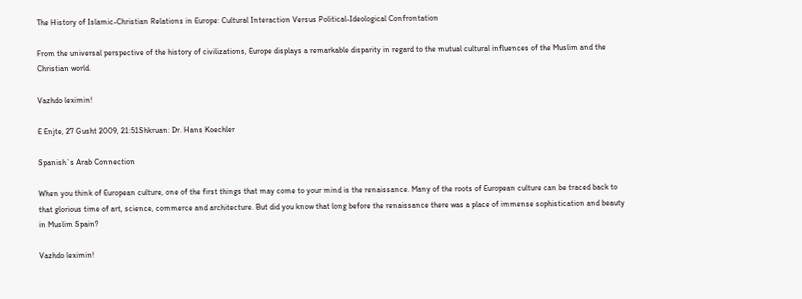The History of Islamic-Christian Relations in Europe: Cultural Interaction Versus Political-Ideological Confrontation

From the universal perspective of the history of civilizations, Europe displays a remarkable disparity in regard to the mutual cultural influences of the Muslim and the Christian world.

Vazhdo leximin!

E Enjte, 27 Gusht 2009, 21:51Shkruan: Dr. Hans Koechler

Spanish`s Arab Connection

When you think of European culture, one of the first things that may come to your mind is the renaissance. Many of the roots of European culture can be traced back to that glorious time of art, science, commerce and architecture. But did you know that long before the renaissance there was a place of immense sophistication and beauty in Muslim Spain?

Vazhdo leximin!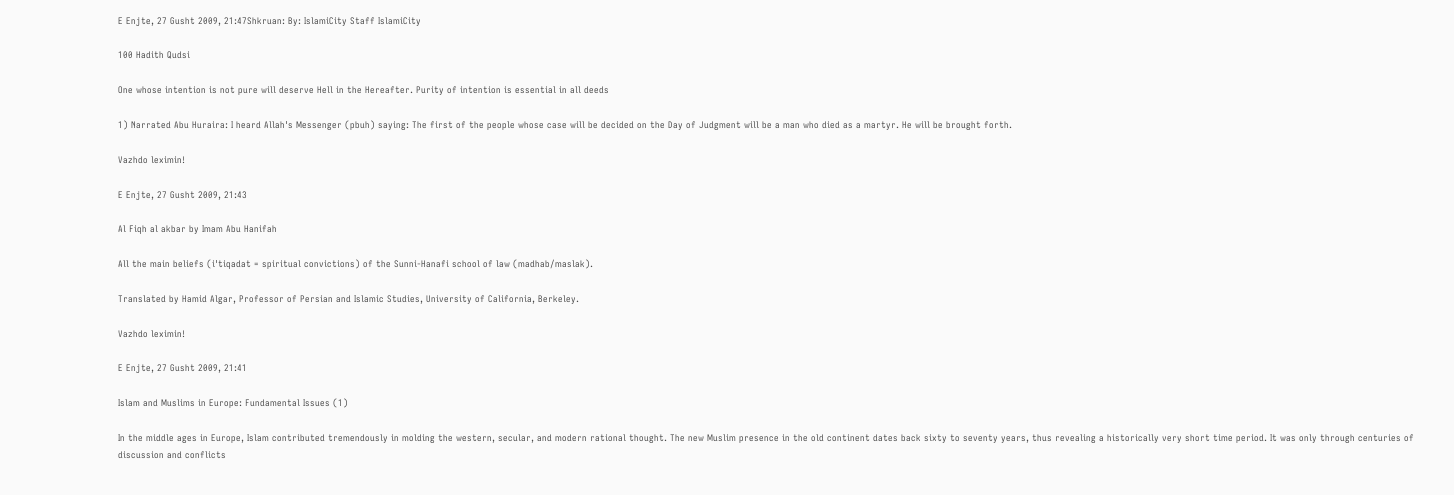E Enjte, 27 Gusht 2009, 21:47Shkruan: By: IslamiCity Staff IslamiCity

100 Hadith Qudsi

One whose intention is not pure will deserve Hell in the Hereafter. Purity of intention is essential in all deeds

1) Narrated Abu Huraira: I heard Allah's Messenger (pbuh) saying: The first of the people whose case will be decided on the Day of Judgment will be a man who died as a martyr. He will be brought forth.

Vazhdo leximin!

E Enjte, 27 Gusht 2009, 21:43

Al Fiqh al akbar by Imam Abu Hanifah

All the main beliefs (i'tiqadat = spiritual convictions) of the Sunni-Hanafi school of law (madhab/maslak).

Translated by Hamid Algar, Professor of Persian and Islamic Studies, University of California, Berkeley.

Vazhdo leximin!

E Enjte, 27 Gusht 2009, 21:41

Islam and Muslims in Europe: Fundamental Issues (1)

In the middle ages in Europe, Islam contributed tremendously in molding the western, secular, and modern rational thought. The new Muslim presence in the old continent dates back sixty to seventy years, thus revealing a historically very short time period. It was only through centuries of discussion and conflicts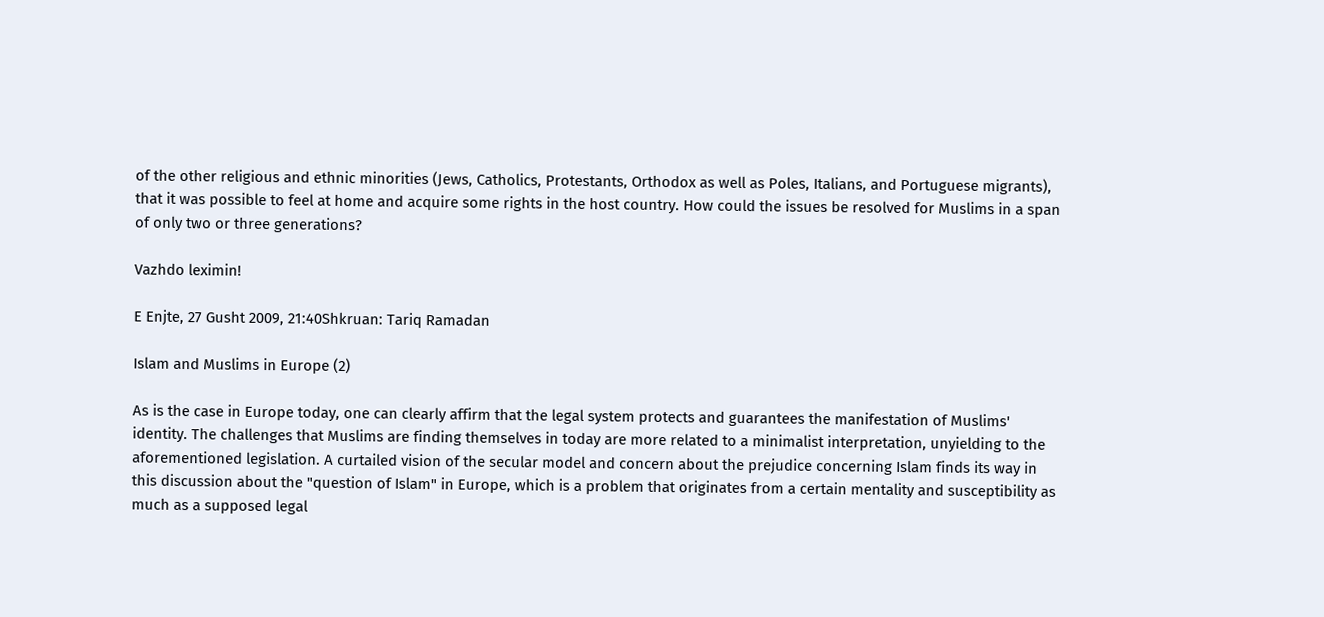of the other religious and ethnic minorities (Jews, Catholics, Protestants, Orthodox as well as Poles, Italians, and Portuguese migrants), that it was possible to feel at home and acquire some rights in the host country. How could the issues be resolved for Muslims in a span of only two or three generations?

Vazhdo leximin!

E Enjte, 27 Gusht 2009, 21:40Shkruan: Tariq Ramadan

Islam and Muslims in Europe (2)

As is the case in Europe today, one can clearly affirm that the legal system protects and guarantees the manifestation of Muslims' identity. The challenges that Muslims are finding themselves in today are more related to a minimalist interpretation, unyielding to the aforementioned legislation. A curtailed vision of the secular model and concern about the prejudice concerning Islam finds its way in this discussion about the "question of Islam" in Europe, which is a problem that originates from a certain mentality and susceptibility as much as a supposed legal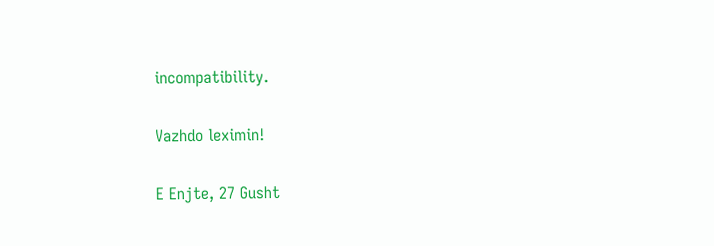incompatibility.

Vazhdo leximin!

E Enjte, 27 Gusht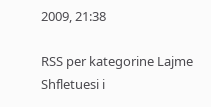2009, 21:38

RSS per kategorine Lajme Shfletuesi i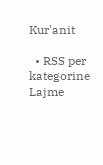Kur'anit

  • RSS per kategorine Lajme